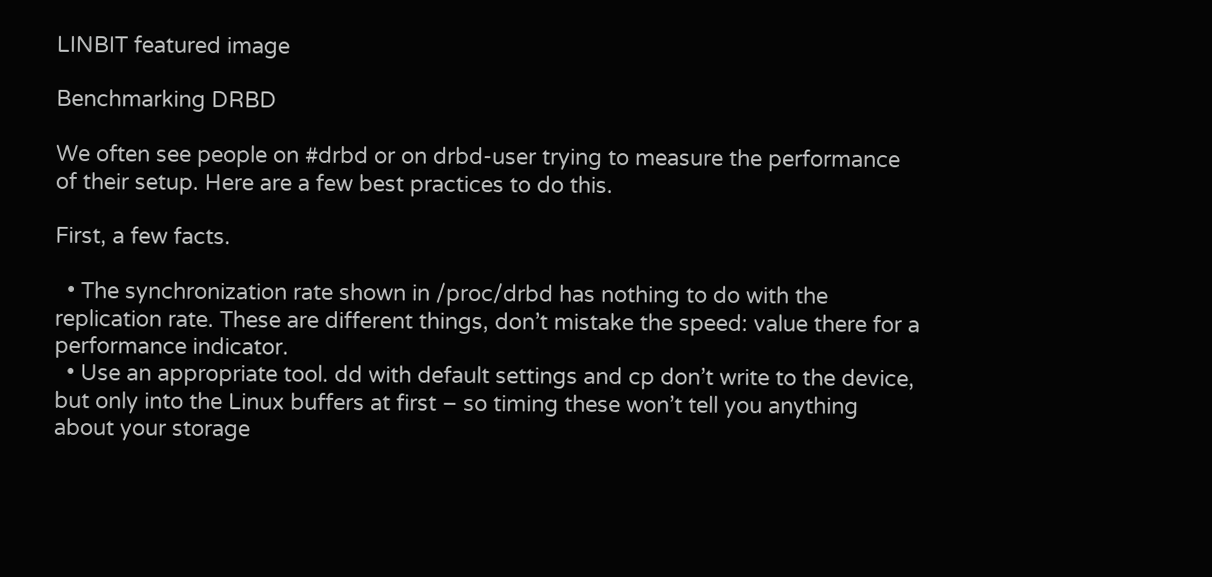LINBIT featured image

Benchmarking DRBD

We often see people on #drbd or on drbd-user trying to measure the performance of their setup. Here are a few best practices to do this.

First, a few facts.

  • The synchronization rate shown in /proc/drbd has nothing to do with the replication rate. These are different things, don’t mistake the speed: value there for a performance indicator.
  • Use an appropriate tool. dd with default settings and cp don’t write to the device, but only into the Linux buffers at first – so timing these won’t tell you anything about your storage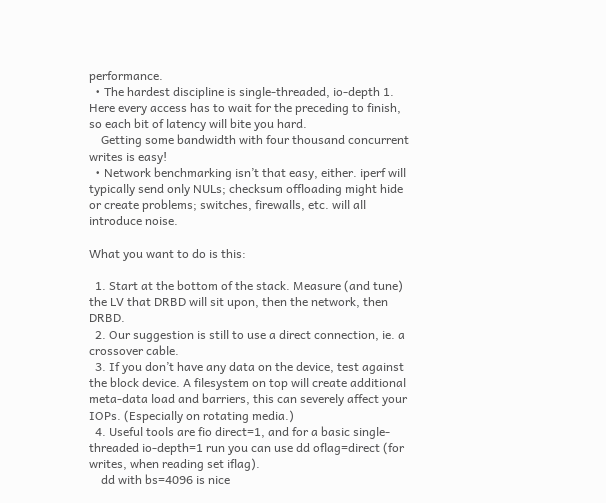performance.
  • The hardest discipline is single-threaded, io-depth 1. Here every access has to wait for the preceding to finish, so each bit of latency will bite you hard.
    Getting some bandwidth with four thousand concurrent writes is easy!
  • Network benchmarking isn’t that easy, either. iperf will typically send only NULs; checksum offloading might hide or create problems; switches, firewalls, etc. will all introduce noise.

What you want to do is this:

  1. Start at the bottom of the stack. Measure (and tune) the LV that DRBD will sit upon, then the network, then DRBD.
  2. Our suggestion is still to use a direct connection, ie. a crossover cable.
  3. If you don’t have any data on the device, test against the block device. A filesystem on top will create additional meta-data load and barriers, this can severely affect your IOPs. (Especially on rotating media.)
  4. Useful tools are fio direct=1, and for a basic single-threaded io-depth=1 run you can use dd oflag=direct (for writes, when reading set iflag).
    dd with bs=4096 is nice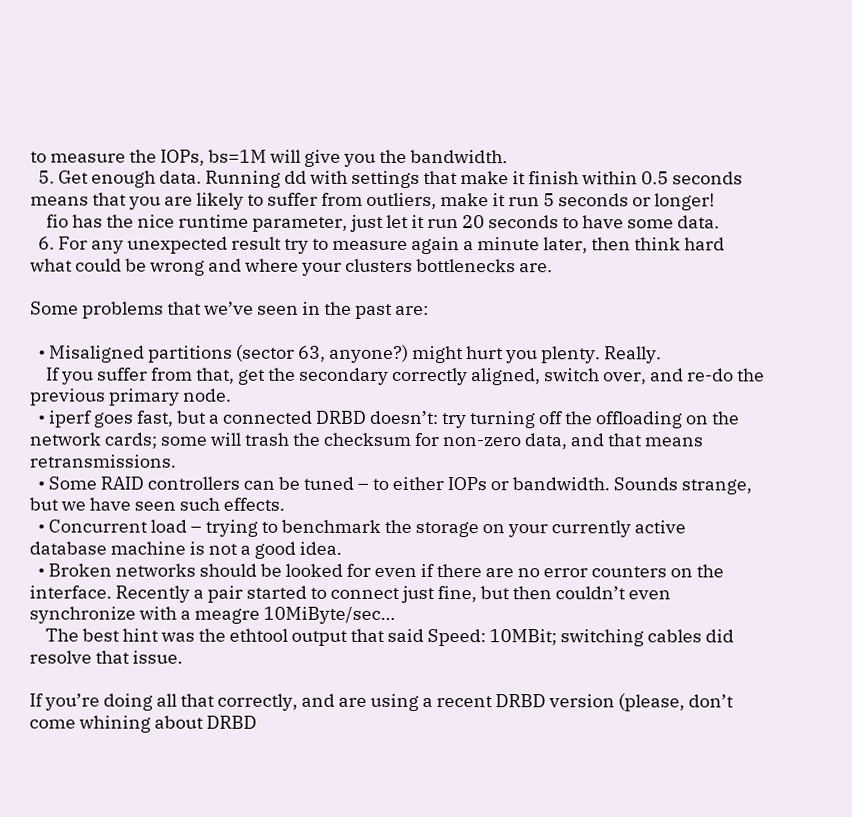to measure the IOPs, bs=1M will give you the bandwidth.
  5. Get enough data. Running dd with settings that make it finish within 0.5 seconds means that you are likely to suffer from outliers, make it run 5 seconds or longer!
    fio has the nice runtime parameter, just let it run 20 seconds to have some data.
  6. For any unexpected result try to measure again a minute later, then think hard what could be wrong and where your clusters bottlenecks are.

Some problems that we’ve seen in the past are:

  • Misaligned partitions (sector 63, anyone?) might hurt you plenty. Really.
    If you suffer from that, get the secondary correctly aligned, switch over, and re-do the previous primary node.
  • iperf goes fast, but a connected DRBD doesn’t: try turning off the offloading on the network cards; some will trash the checksum for non-zero data, and that means retransmissions.
  • Some RAID controllers can be tuned – to either IOPs or bandwidth. Sounds strange, but we have seen such effects.
  • Concurrent load – trying to benchmark the storage on your currently active database machine is not a good idea.
  • Broken networks should be looked for even if there are no error counters on the interface. Recently a pair started to connect just fine, but then couldn’t even synchronize with a meagre 10MiByte/sec…
    The best hint was the ethtool output that said Speed: 10MBit; switching cables did resolve that issue.

If you’re doing all that correctly, and are using a recent DRBD version (please, don’t come whining about DRBD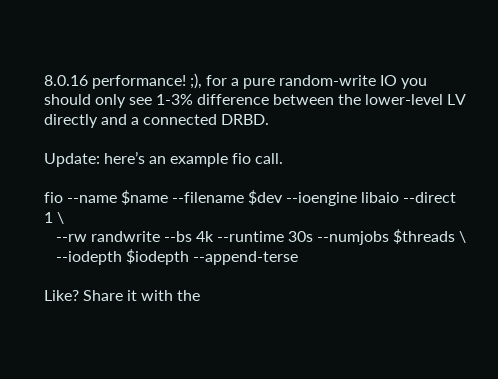8.0.16 performance! ;), for a pure random-write IO you should only see 1-3% difference between the lower-level LV directly and a connected DRBD.

Update: here’s an example fio call.

fio --name $name --filename $dev --ioengine libaio --direct 1 \
   --rw randwrite --bs 4k --runtime 30s --numjobs $threads \
   --iodepth $iodepth --append-terse

Like? Share it with the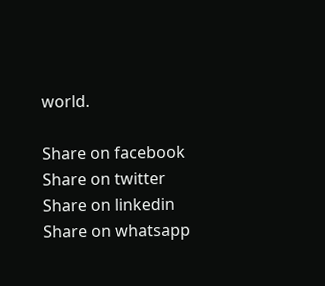world.

Share on facebook
Share on twitter
Share on linkedin
Share on whatsapp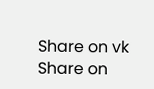Share on vk
Share on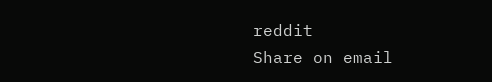reddit
Share on email